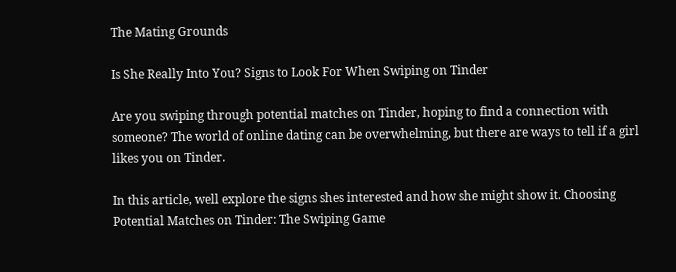The Mating Grounds

Is She Really Into You? Signs to Look For When Swiping on Tinder

Are you swiping through potential matches on Tinder, hoping to find a connection with someone? The world of online dating can be overwhelming, but there are ways to tell if a girl likes you on Tinder.

In this article, well explore the signs shes interested and how she might show it. Choosing Potential Matches on Tinder: The Swiping Game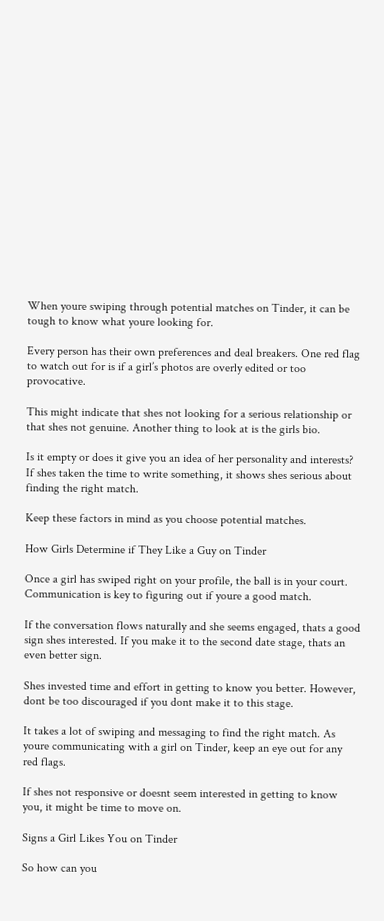When youre swiping through potential matches on Tinder, it can be tough to know what youre looking for.

Every person has their own preferences and deal breakers. One red flag to watch out for is if a girl’s photos are overly edited or too provocative.

This might indicate that shes not looking for a serious relationship or that shes not genuine. Another thing to look at is the girls bio.

Is it empty or does it give you an idea of her personality and interests? If shes taken the time to write something, it shows shes serious about finding the right match.

Keep these factors in mind as you choose potential matches.

How Girls Determine if They Like a Guy on Tinder

Once a girl has swiped right on your profile, the ball is in your court. Communication is key to figuring out if youre a good match.

If the conversation flows naturally and she seems engaged, thats a good sign shes interested. If you make it to the second date stage, thats an even better sign.

Shes invested time and effort in getting to know you better. However, dont be too discouraged if you dont make it to this stage.

It takes a lot of swiping and messaging to find the right match. As youre communicating with a girl on Tinder, keep an eye out for any red flags.

If shes not responsive or doesnt seem interested in getting to know you, it might be time to move on.

Signs a Girl Likes You on Tinder

So how can you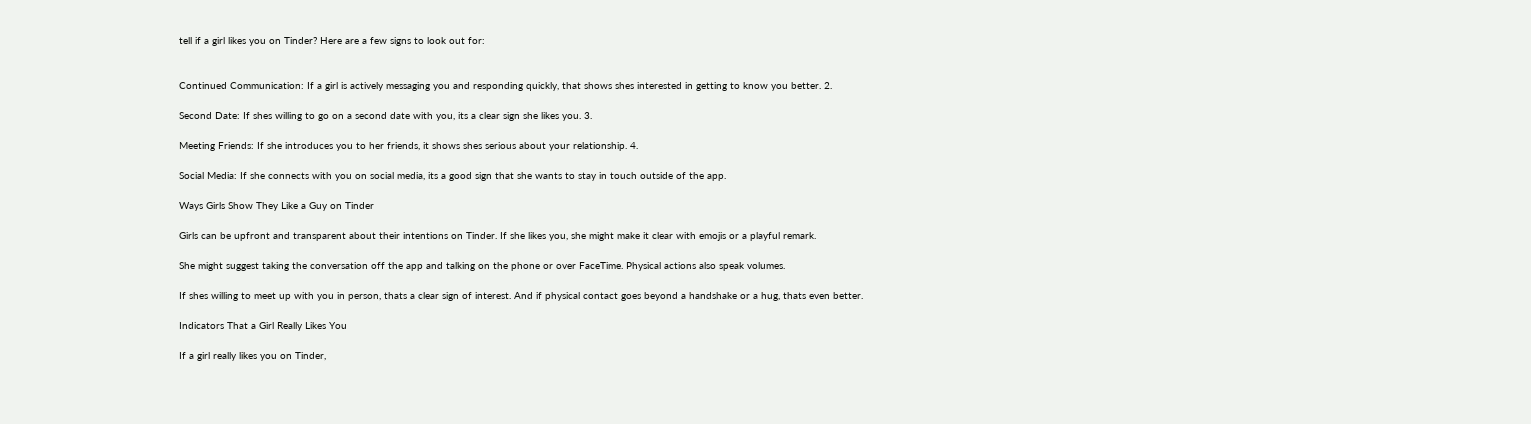tell if a girl likes you on Tinder? Here are a few signs to look out for:


Continued Communication: If a girl is actively messaging you and responding quickly, that shows shes interested in getting to know you better. 2.

Second Date: If shes willing to go on a second date with you, its a clear sign she likes you. 3.

Meeting Friends: If she introduces you to her friends, it shows shes serious about your relationship. 4.

Social Media: If she connects with you on social media, its a good sign that she wants to stay in touch outside of the app.

Ways Girls Show They Like a Guy on Tinder

Girls can be upfront and transparent about their intentions on Tinder. If she likes you, she might make it clear with emojis or a playful remark.

She might suggest taking the conversation off the app and talking on the phone or over FaceTime. Physical actions also speak volumes.

If shes willing to meet up with you in person, thats a clear sign of interest. And if physical contact goes beyond a handshake or a hug, thats even better.

Indicators That a Girl Really Likes You

If a girl really likes you on Tinder,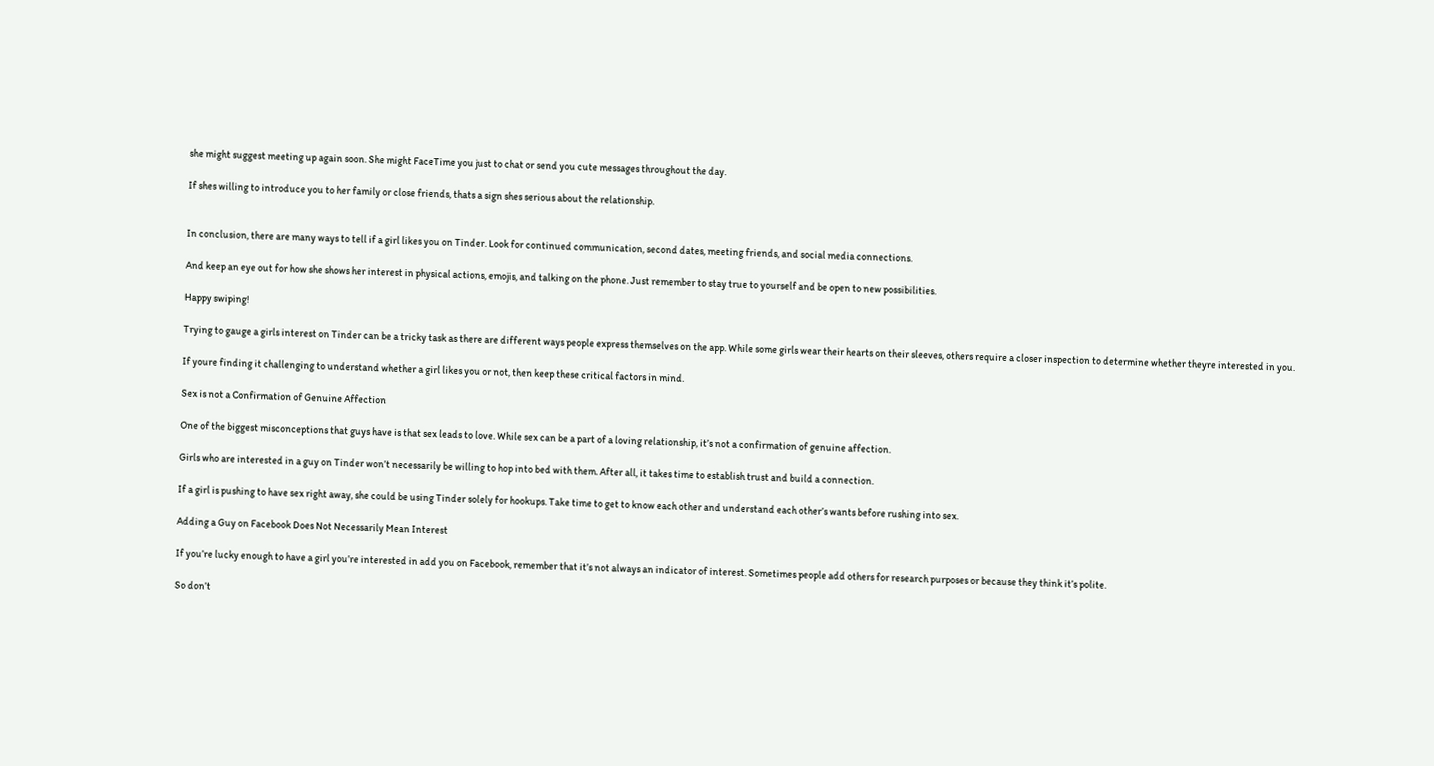she might suggest meeting up again soon. She might FaceTime you just to chat or send you cute messages throughout the day.

If shes willing to introduce you to her family or close friends, thats a sign shes serious about the relationship.


In conclusion, there are many ways to tell if a girl likes you on Tinder. Look for continued communication, second dates, meeting friends, and social media connections.

And keep an eye out for how she shows her interest in physical actions, emojis, and talking on the phone. Just remember to stay true to yourself and be open to new possibilities.

Happy swiping!

Trying to gauge a girls interest on Tinder can be a tricky task as there are different ways people express themselves on the app. While some girls wear their hearts on their sleeves, others require a closer inspection to determine whether theyre interested in you.

If youre finding it challenging to understand whether a girl likes you or not, then keep these critical factors in mind.

Sex is not a Confirmation of Genuine Affection

One of the biggest misconceptions that guys have is that sex leads to love. While sex can be a part of a loving relationship, it’s not a confirmation of genuine affection.

Girls who are interested in a guy on Tinder won’t necessarily be willing to hop into bed with them. After all, it takes time to establish trust and build a connection.

If a girl is pushing to have sex right away, she could be using Tinder solely for hookups. Take time to get to know each other and understand each other’s wants before rushing into sex.

Adding a Guy on Facebook Does Not Necessarily Mean Interest

If you’re lucky enough to have a girl you’re interested in add you on Facebook, remember that it’s not always an indicator of interest. Sometimes people add others for research purposes or because they think it’s polite.

So don’t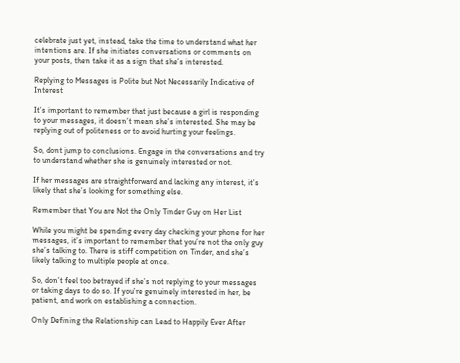celebrate just yet, instead, take the time to understand what her intentions are. If she initiates conversations or comments on your posts, then take it as a sign that she’s interested.

Replying to Messages is Polite but Not Necessarily Indicative of Interest

It’s important to remember that just because a girl is responding to your messages, it doesn’t mean she’s interested. She may be replying out of politeness or to avoid hurting your feelings.

So, dont jump to conclusions. Engage in the conversations and try to understand whether she is genuinely interested or not.

If her messages are straightforward and lacking any interest, it’s likely that she’s looking for something else.

Remember that You are Not the Only Tinder Guy on Her List

While you might be spending every day checking your phone for her messages, it’s important to remember that you’re not the only guy she’s talking to. There is stiff competition on Tinder, and she’s likely talking to multiple people at once.

So, don’t feel too betrayed if she’s not replying to your messages or taking days to do so. If you’re genuinely interested in her, be patient, and work on establishing a connection.

Only Defining the Relationship can Lead to Happily Ever After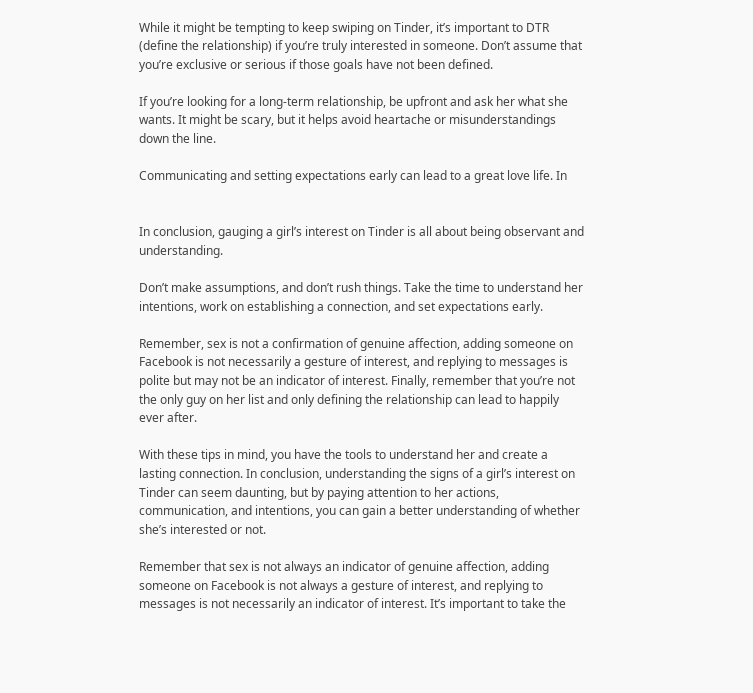While it might be tempting to keep swiping on Tinder, it’s important to DTR (define the relationship) if you’re truly interested in someone. Don’t assume that you’re exclusive or serious if those goals have not been defined.

If you’re looking for a long-term relationship, be upfront and ask her what she wants. It might be scary, but it helps avoid heartache or misunderstandings down the line.

Communicating and setting expectations early can lead to a great love life. In


In conclusion, gauging a girl’s interest on Tinder is all about being observant and understanding.

Don’t make assumptions, and don’t rush things. Take the time to understand her intentions, work on establishing a connection, and set expectations early.

Remember, sex is not a confirmation of genuine affection, adding someone on Facebook is not necessarily a gesture of interest, and replying to messages is polite but may not be an indicator of interest. Finally, remember that you’re not the only guy on her list and only defining the relationship can lead to happily ever after.

With these tips in mind, you have the tools to understand her and create a lasting connection. In conclusion, understanding the signs of a girl’s interest on Tinder can seem daunting, but by paying attention to her actions, communication, and intentions, you can gain a better understanding of whether she’s interested or not.

Remember that sex is not always an indicator of genuine affection, adding someone on Facebook is not always a gesture of interest, and replying to messages is not necessarily an indicator of interest. It’s important to take the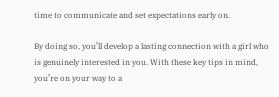time to communicate and set expectations early on.

By doing so, you’ll develop a lasting connection with a girl who is genuinely interested in you. With these key tips in mind, you’re on your way to a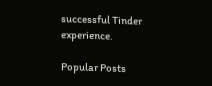successful Tinder experience.

Popular Posts